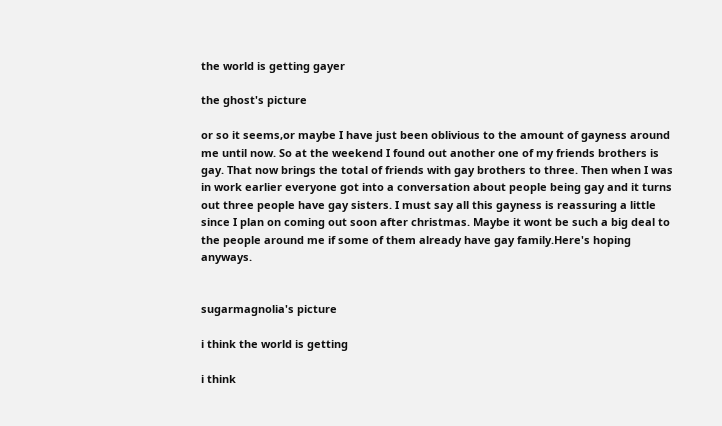the world is getting gayer

the ghost's picture

or so it seems,or maybe I have just been oblivious to the amount of gayness around me until now. So at the weekend I found out another one of my friends brothers is gay. That now brings the total of friends with gay brothers to three. Then when I was in work earlier everyone got into a conversation about people being gay and it turns out three people have gay sisters. I must say all this gayness is reassuring a little since I plan on coming out soon after christmas. Maybe it wont be such a big deal to the people around me if some of them already have gay family.Here's hoping anyways.


sugarmagnolia's picture

i think the world is getting

i think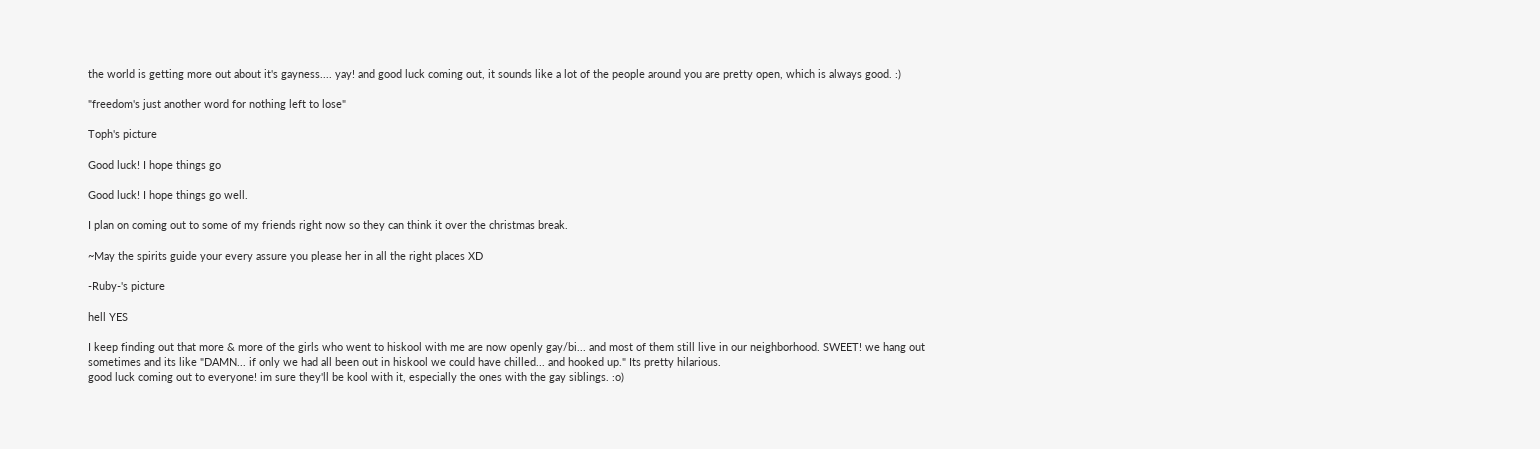the world is getting more out about it's gayness.... yay! and good luck coming out, it sounds like a lot of the people around you are pretty open, which is always good. :)

"freedom's just another word for nothing left to lose"

Toph's picture

Good luck! I hope things go

Good luck! I hope things go well.

I plan on coming out to some of my friends right now so they can think it over the christmas break.

~May the spirits guide your every assure you please her in all the right places XD

-Ruby-'s picture

hell YES

I keep finding out that more & more of the girls who went to hiskool with me are now openly gay/bi... and most of them still live in our neighborhood. SWEET! we hang out sometimes and its like "DAMN... if only we had all been out in hiskool we could have chilled... and hooked up." Its pretty hilarious.
good luck coming out to everyone! im sure they'll be kool with it, especially the ones with the gay siblings. :o)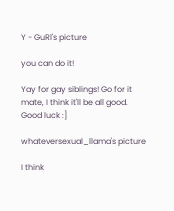Y - GuRl's picture

you can do it!

Yay for gay siblings! Go for it mate, I think it'll be all good. Good luck :]

whateversexual_llama's picture

I think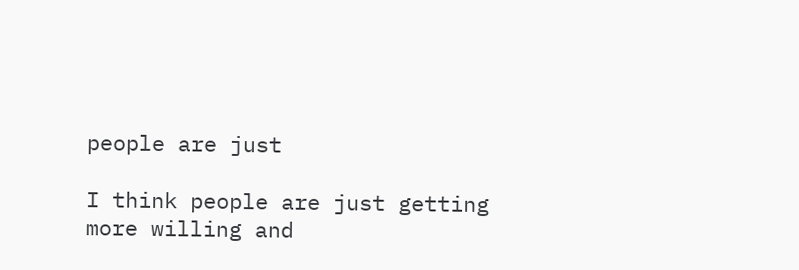people are just

I think people are just getting more willing and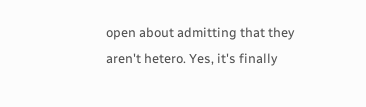open about admitting that they aren't hetero. Yes, it's finally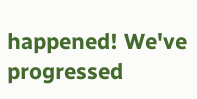happened! We've progressed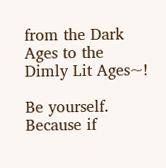from the Dark Ages to the Dimly Lit Ages~!

Be yourself. Because if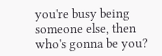you're busy being someone else, then who's gonna be you?